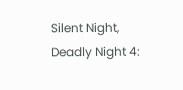Silent Night, Deadly Night 4: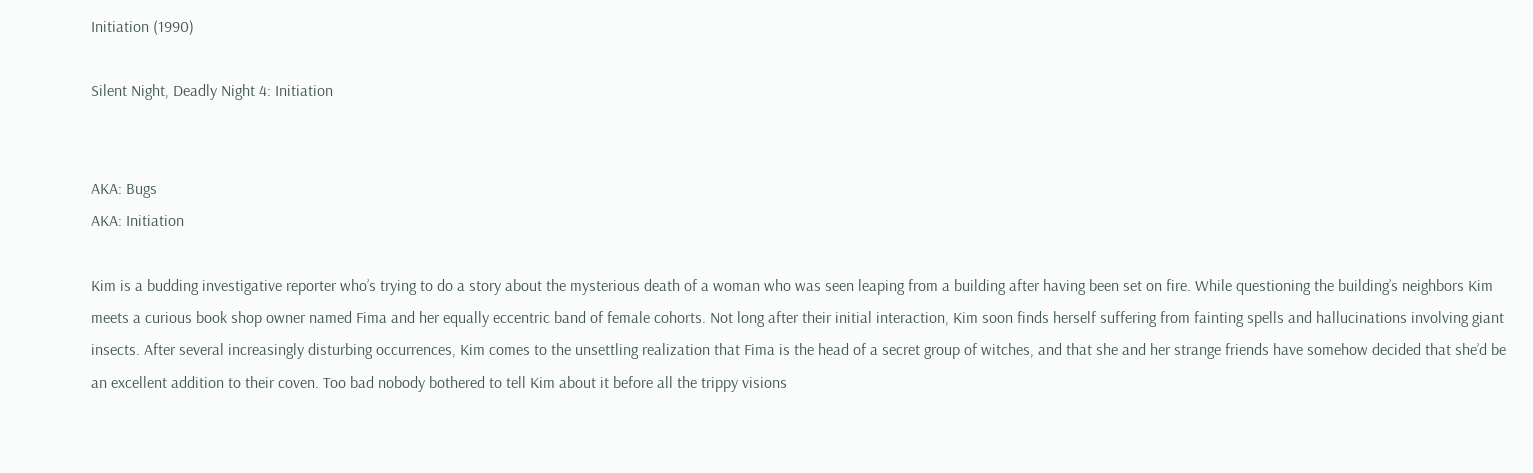Initiation (1990)

Silent Night, Deadly Night 4: Initiation


AKA: Bugs
AKA: Initiation

Kim is a budding investigative reporter who’s trying to do a story about the mysterious death of a woman who was seen leaping from a building after having been set on fire. While questioning the building’s neighbors Kim meets a curious book shop owner named Fima and her equally eccentric band of female cohorts. Not long after their initial interaction, Kim soon finds herself suffering from fainting spells and hallucinations involving giant insects. After several increasingly disturbing occurrences, Kim comes to the unsettling realization that Fima is the head of a secret group of witches, and that she and her strange friends have somehow decided that she’d be an excellent addition to their coven. Too bad nobody bothered to tell Kim about it before all the trippy visions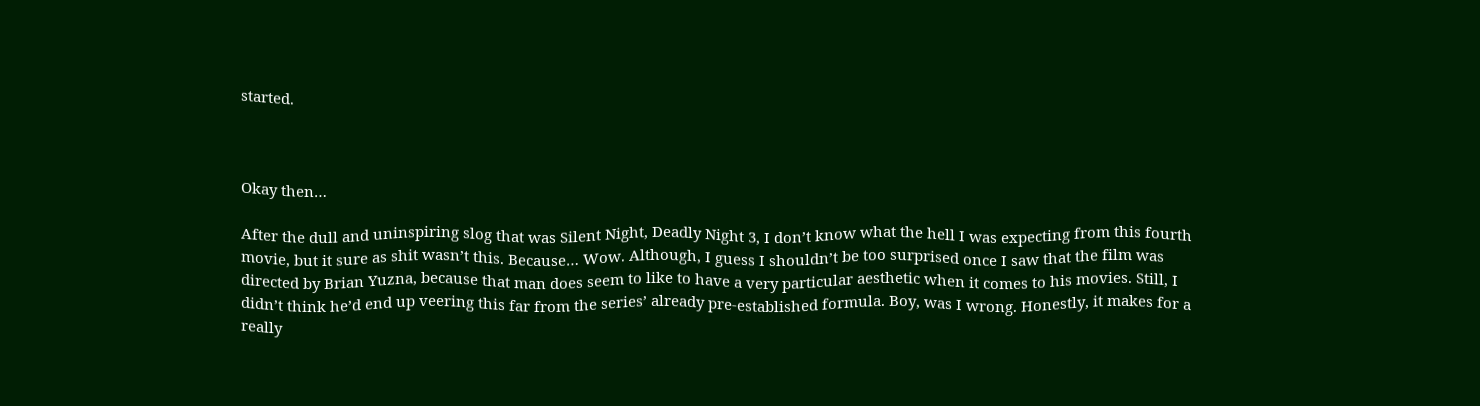started.



Okay then…

After the dull and uninspiring slog that was Silent Night, Deadly Night 3, I don’t know what the hell I was expecting from this fourth movie, but it sure as shit wasn’t this. Because… Wow. Although, I guess I shouldn’t be too surprised once I saw that the film was directed by Brian Yuzna, because that man does seem to like to have a very particular aesthetic when it comes to his movies. Still, I didn’t think he’d end up veering this far from the series’ already pre-established formula. Boy, was I wrong. Honestly, it makes for a really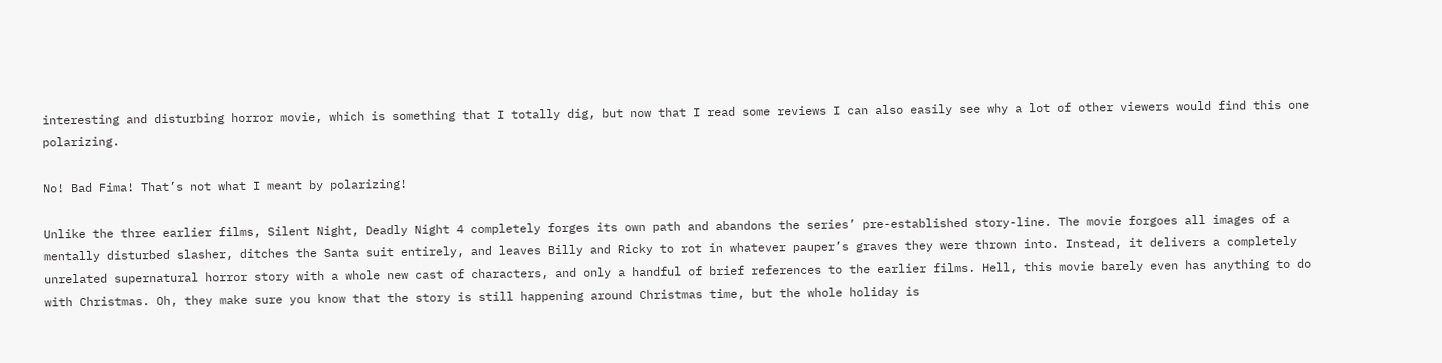interesting and disturbing horror movie, which is something that I totally dig, but now that I read some reviews I can also easily see why a lot of other viewers would find this one polarizing.

No! Bad Fima! That’s not what I meant by polarizing!

Unlike the three earlier films, Silent Night, Deadly Night 4 completely forges its own path and abandons the series’ pre-established story-line. The movie forgoes all images of a mentally disturbed slasher, ditches the Santa suit entirely, and leaves Billy and Ricky to rot in whatever pauper’s graves they were thrown into. Instead, it delivers a completely unrelated supernatural horror story with a whole new cast of characters, and only a handful of brief references to the earlier films. Hell, this movie barely even has anything to do with Christmas. Oh, they make sure you know that the story is still happening around Christmas time, but the whole holiday is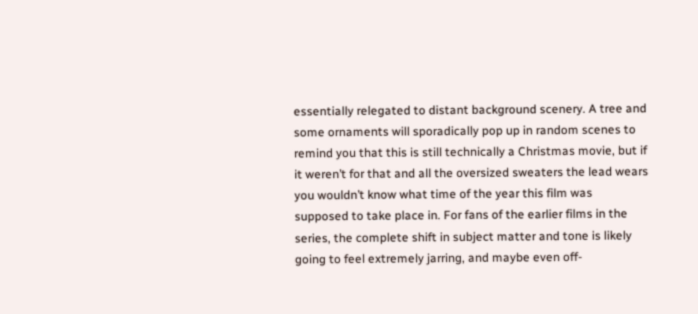essentially relegated to distant background scenery. A tree and some ornaments will sporadically pop up in random scenes to remind you that this is still technically a Christmas movie, but if it weren’t for that and all the oversized sweaters the lead wears you wouldn’t know what time of the year this film was supposed to take place in. For fans of the earlier films in the series, the complete shift in subject matter and tone is likely going to feel extremely jarring, and maybe even off-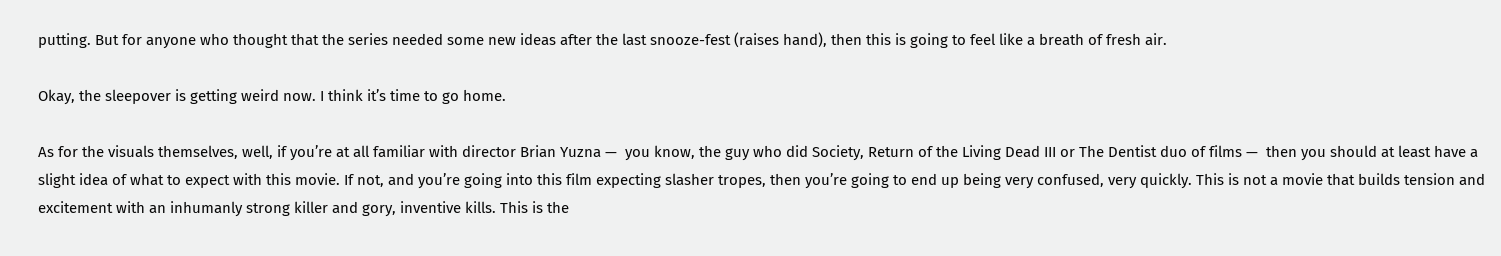putting. But for anyone who thought that the series needed some new ideas after the last snooze-fest (raises hand), then this is going to feel like a breath of fresh air.

Okay, the sleepover is getting weird now. I think it’s time to go home.

As for the visuals themselves, well, if you’re at all familiar with director Brian Yuzna —  you know, the guy who did Society, Return of the Living Dead III or The Dentist duo of films —  then you should at least have a slight idea of what to expect with this movie. If not, and you’re going into this film expecting slasher tropes, then you’re going to end up being very confused, very quickly. This is not a movie that builds tension and excitement with an inhumanly strong killer and gory, inventive kills. This is the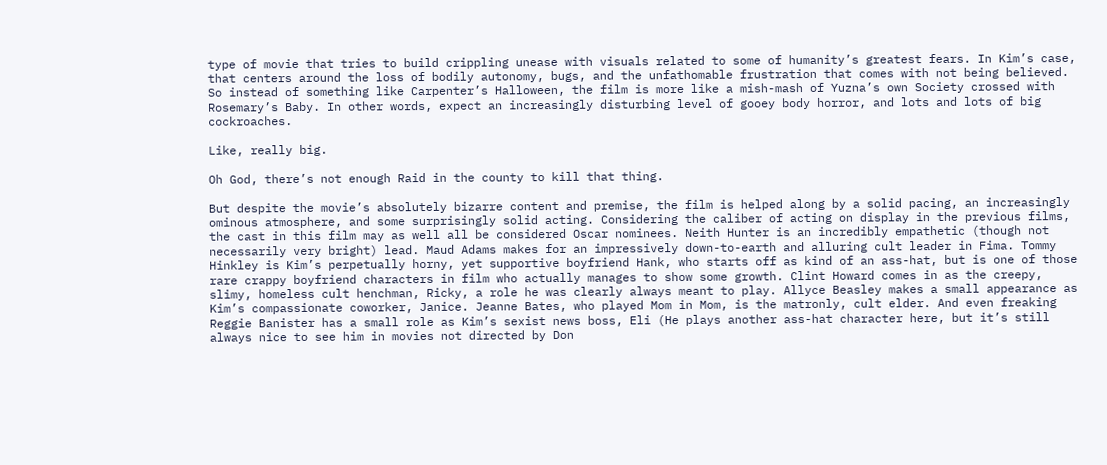type of movie that tries to build crippling unease with visuals related to some of humanity’s greatest fears. In Kim’s case, that centers around the loss of bodily autonomy, bugs, and the unfathomable frustration that comes with not being believed. So instead of something like Carpenter’s Halloween, the film is more like a mish-mash of Yuzna’s own Society crossed with Rosemary’s Baby. In other words, expect an increasingly disturbing level of gooey body horror, and lots and lots of big cockroaches.

Like, really big.

Oh God, there’s not enough Raid in the county to kill that thing.

But despite the movie’s absolutely bizarre content and premise, the film is helped along by a solid pacing, an increasingly ominous atmosphere, and some surprisingly solid acting. Considering the caliber of acting on display in the previous films, the cast in this film may as well all be considered Oscar nominees. Neith Hunter is an incredibly empathetic (though not necessarily very bright) lead. Maud Adams makes for an impressively down-to-earth and alluring cult leader in Fima. Tommy Hinkley is Kim’s perpetually horny, yet supportive boyfriend Hank, who starts off as kind of an ass-hat, but is one of those rare crappy boyfriend characters in film who actually manages to show some growth. Clint Howard comes in as the creepy, slimy, homeless cult henchman, Ricky, a role he was clearly always meant to play. Allyce Beasley makes a small appearance as Kim’s compassionate coworker, Janice. Jeanne Bates, who played Mom in Mom, is the matronly, cult elder. And even freaking Reggie Banister has a small role as Kim’s sexist news boss, Eli (He plays another ass-hat character here, but it’s still always nice to see him in movies not directed by Don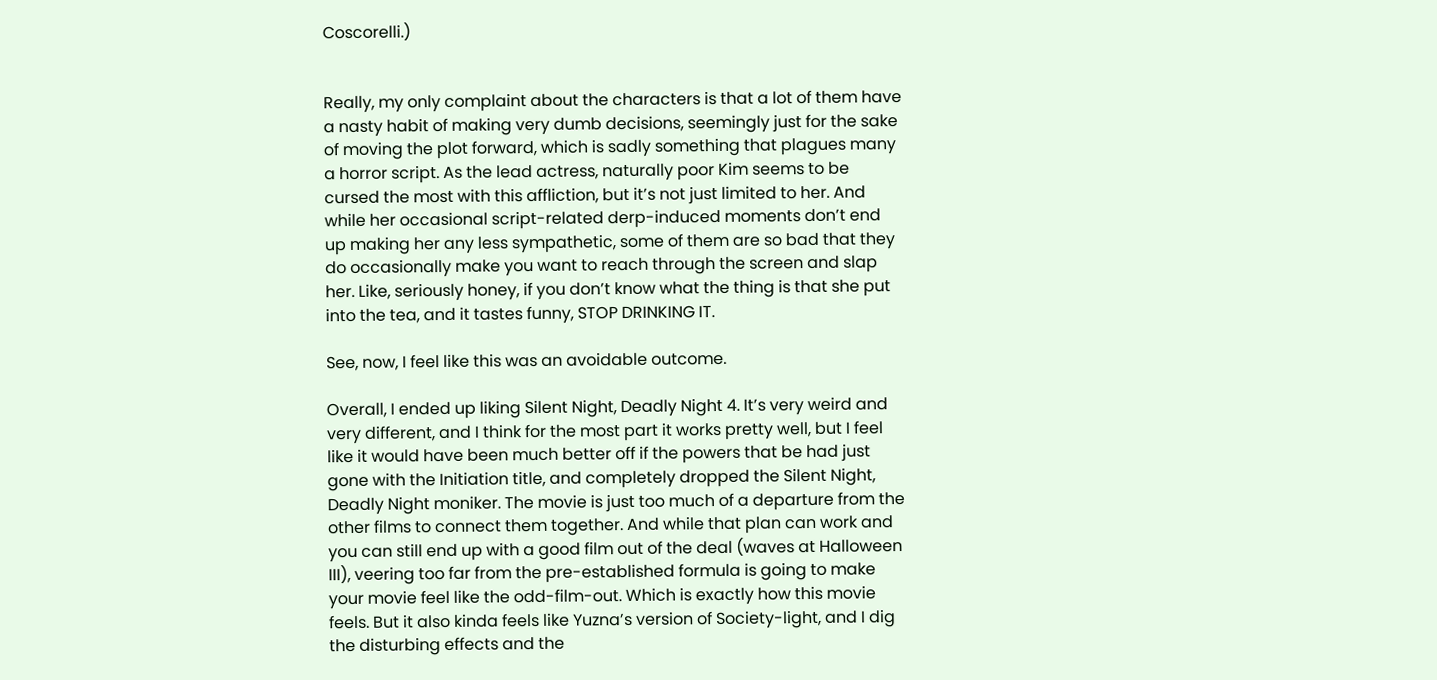Coscorelli.)


Really, my only complaint about the characters is that a lot of them have a nasty habit of making very dumb decisions, seemingly just for the sake of moving the plot forward, which is sadly something that plagues many a horror script. As the lead actress, naturally poor Kim seems to be cursed the most with this affliction, but it’s not just limited to her. And while her occasional script-related derp-induced moments don’t end up making her any less sympathetic, some of them are so bad that they do occasionally make you want to reach through the screen and slap her. Like, seriously honey, if you don’t know what the thing is that she put into the tea, and it tastes funny, STOP DRINKING IT.

See, now, I feel like this was an avoidable outcome.

Overall, I ended up liking Silent Night, Deadly Night 4. It’s very weird and very different, and I think for the most part it works pretty well, but I feel like it would have been much better off if the powers that be had just gone with the Initiation title, and completely dropped the Silent Night, Deadly Night moniker. The movie is just too much of a departure from the other films to connect them together. And while that plan can work and you can still end up with a good film out of the deal (waves at Halloween III), veering too far from the pre-established formula is going to make your movie feel like the odd-film-out. Which is exactly how this movie feels. But it also kinda feels like Yuzna’s version of Society-light, and I dig the disturbing effects and the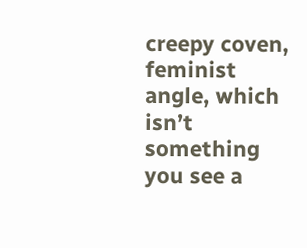creepy coven, feminist angle, which isn’t something you see a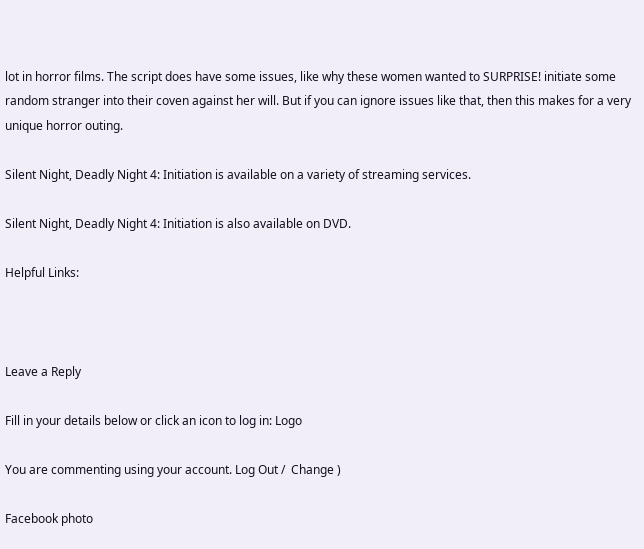lot in horror films. The script does have some issues, like why these women wanted to SURPRISE! initiate some random stranger into their coven against her will. But if you can ignore issues like that, then this makes for a very unique horror outing.

Silent Night, Deadly Night 4: Initiation is available on a variety of streaming services.

Silent Night, Deadly Night 4: Initiation is also available on DVD.

Helpful Links:



Leave a Reply

Fill in your details below or click an icon to log in: Logo

You are commenting using your account. Log Out /  Change )

Facebook photo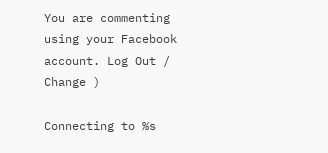You are commenting using your Facebook account. Log Out /  Change )

Connecting to %s